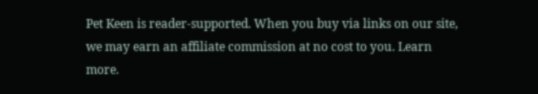Pet Keen is reader-supported. When you buy via links on our site, we may earn an affiliate commission at no cost to you. Learn more.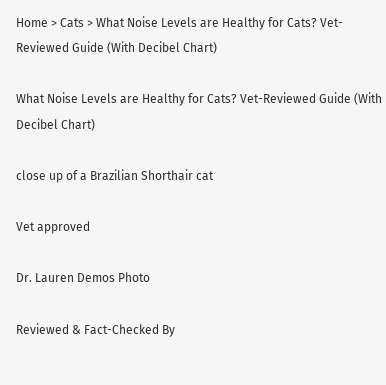Home > Cats > What Noise Levels are Healthy for Cats? Vet-Reviewed Guide (With Decibel Chart)

What Noise Levels are Healthy for Cats? Vet-Reviewed Guide (With Decibel Chart)

close up of a Brazilian Shorthair cat

Vet approved

Dr. Lauren Demos Photo

Reviewed & Fact-Checked By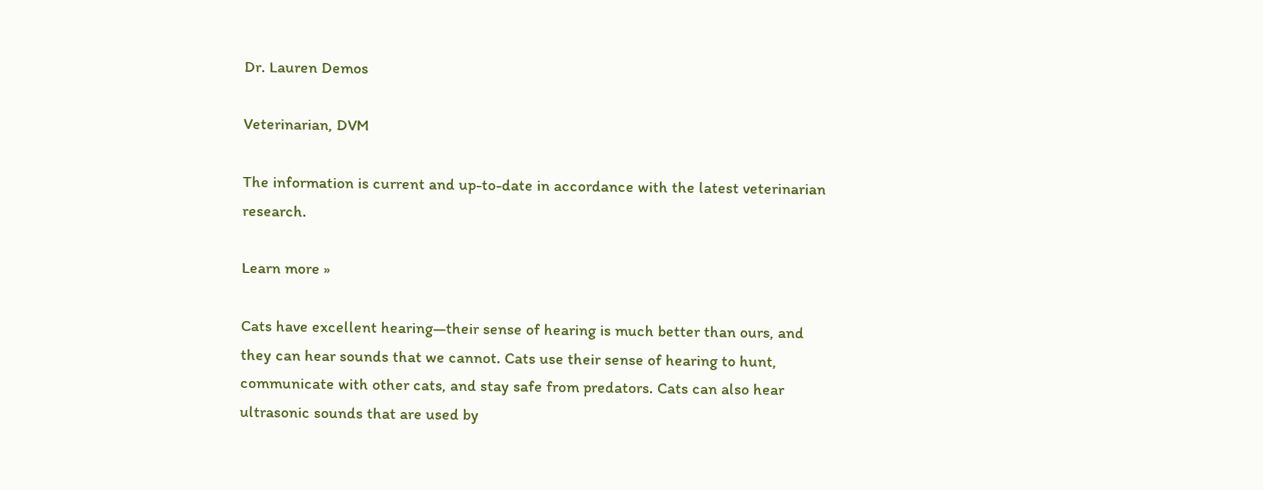Dr. Lauren Demos

Veterinarian, DVM

The information is current and up-to-date in accordance with the latest veterinarian research.

Learn more »

Cats have excellent hearing—their sense of hearing is much better than ours, and they can hear sounds that we cannot. Cats use their sense of hearing to hunt, communicate with other cats, and stay safe from predators. Cats can also hear ultrasonic sounds that are used by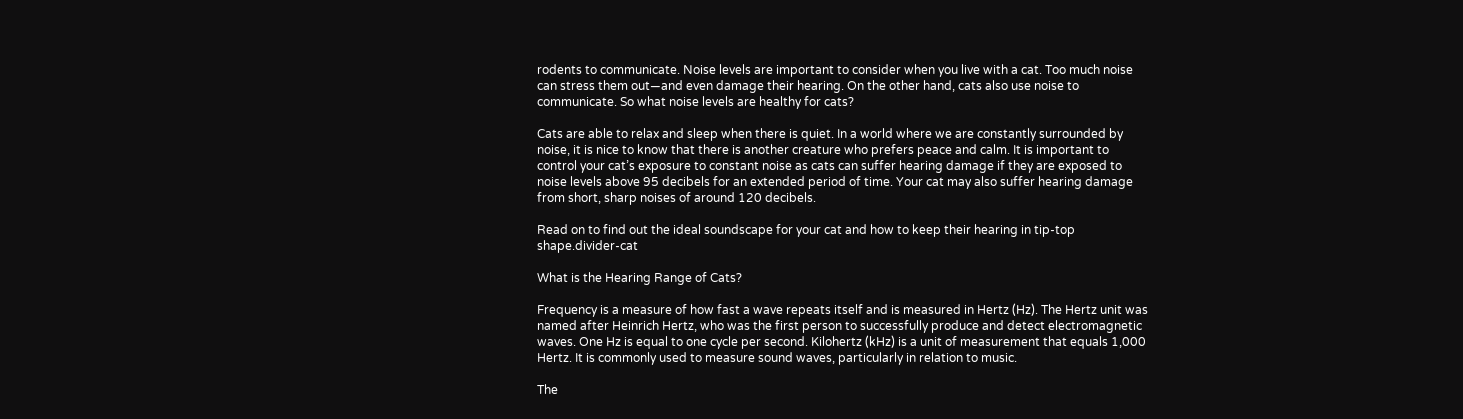rodents to communicate. Noise levels are important to consider when you live with a cat. Too much noise can stress them out—and even damage their hearing. On the other hand, cats also use noise to communicate. So what noise levels are healthy for cats?

Cats are able to relax and sleep when there is quiet. In a world where we are constantly surrounded by noise, it is nice to know that there is another creature who prefers peace and calm. It is important to control your cat’s exposure to constant noise as cats can suffer hearing damage if they are exposed to noise levels above 95 decibels for an extended period of time. Your cat may also suffer hearing damage from short, sharp noises of around 120 decibels.

Read on to find out the ideal soundscape for your cat and how to keep their hearing in tip-top shape.divider-cat

What is the Hearing Range of Cats?

Frequency is a measure of how fast a wave repeats itself and is measured in Hertz (Hz). The Hertz unit was named after Heinrich Hertz, who was the first person to successfully produce and detect electromagnetic waves. One Hz is equal to one cycle per second. Kilohertz (kHz) is a unit of measurement that equals 1,000 Hertz. It is commonly used to measure sound waves, particularly in relation to music.

The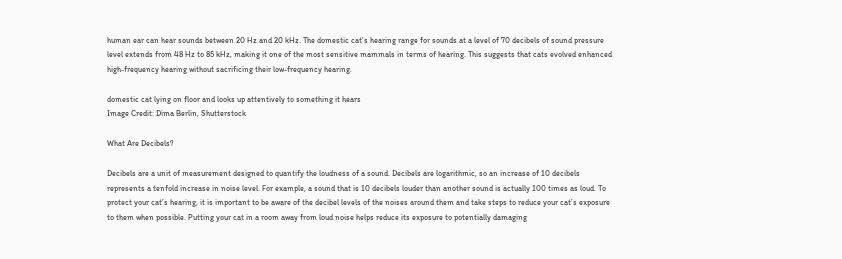human ear can hear sounds between 20 Hz and 20 kHz. The domestic cat’s hearing range for sounds at a level of 70 decibels of sound pressure level extends from 48 Hz to 85 kHz, making it one of the most sensitive mammals in terms of hearing. This suggests that cats evolved enhanced high-frequency hearing without sacrificing their low-frequency hearing.

domestic cat lying on floor and looks up attentively to something it hears
Image Credit: Dima Berlin, Shutterstock

What Are Decibels?

Decibels are a unit of measurement designed to quantify the loudness of a sound. Decibels are logarithmic, so an increase of 10 decibels represents a tenfold increase in noise level. For example, a sound that is 10 decibels louder than another sound is actually 100 times as loud. To protect your cat’s hearing, it is important to be aware of the decibel levels of the noises around them and take steps to reduce your cat’s exposure to them when possible. Putting your cat in a room away from loud noise helps reduce its exposure to potentially damaging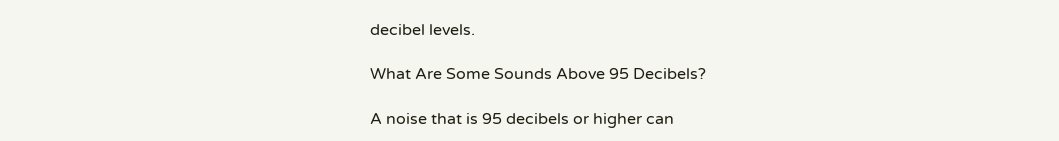decibel levels.

What Are Some Sounds Above 95 Decibels?

A noise that is 95 decibels or higher can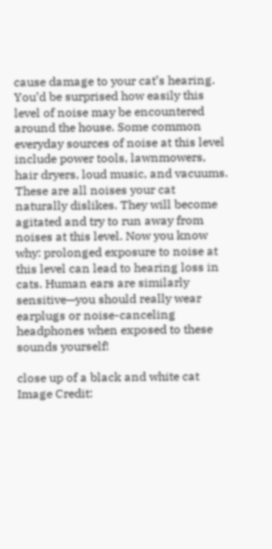cause damage to your cat’s hearing. You’d be surprised how easily this level of noise may be encountered around the house. Some common everyday sources of noise at this level include power tools, lawnmowers, hair dryers, loud music, and vacuums. These are all noises your cat naturally dislikes. They will become agitated and try to run away from noises at this level. Now you know why: prolonged exposure to noise at this level can lead to hearing loss in cats. Human ears are similarly sensitive—you should really wear earplugs or noise-canceling headphones when exposed to these sounds yourself!

close up of a black and white cat
Image Credit: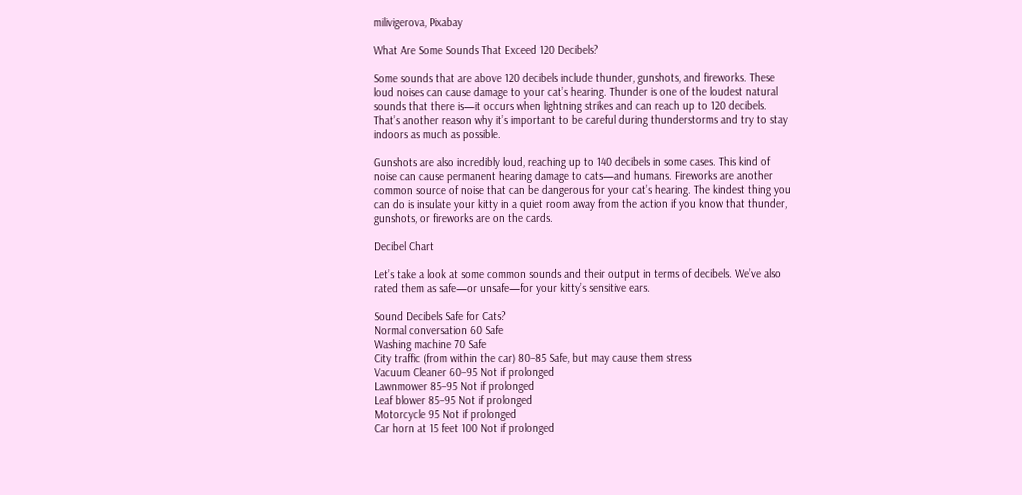milivigerova, Pixabay

What Are Some Sounds That Exceed 120 Decibels?

Some sounds that are above 120 decibels include thunder, gunshots, and fireworks. These loud noises can cause damage to your cat’s hearing. Thunder is one of the loudest natural sounds that there is—it occurs when lightning strikes and can reach up to 120 decibels. That’s another reason why it’s important to be careful during thunderstorms and try to stay indoors as much as possible.

Gunshots are also incredibly loud, reaching up to 140 decibels in some cases. This kind of noise can cause permanent hearing damage to cats—and humans. Fireworks are another common source of noise that can be dangerous for your cat’s hearing. The kindest thing you can do is insulate your kitty in a quiet room away from the action if you know that thunder, gunshots, or fireworks are on the cards.

Decibel Chart

Let’s take a look at some common sounds and their output in terms of decibels. We’ve also rated them as safe—or unsafe—for your kitty’s sensitive ears.

Sound Decibels Safe for Cats?
Normal conversation 60 Safe
Washing machine 70 Safe
City traffic (from within the car) 80–85 Safe, but may cause them stress
Vacuum Cleaner 60–95 Not if prolonged
Lawnmower 85–95 Not if prolonged
Leaf blower 85–95 Not if prolonged
Motorcycle 95 Not if prolonged
Car horn at 15 feet 100 Not if prolonged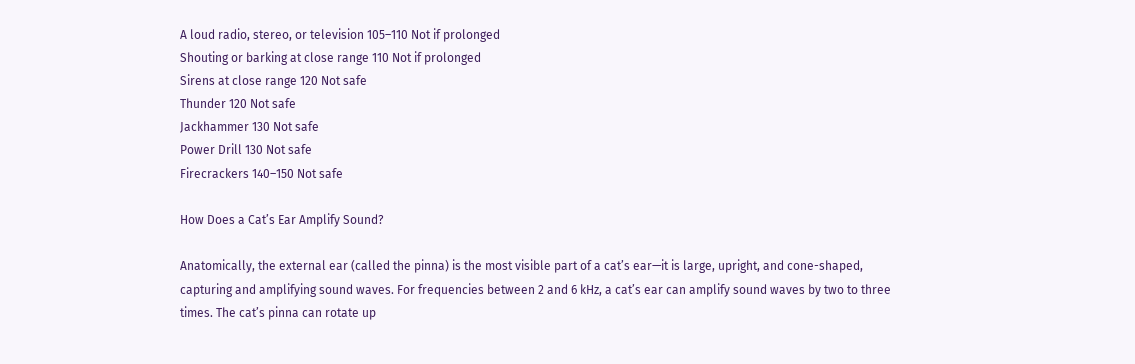A loud radio, stereo, or television 105–110 Not if prolonged
Shouting or barking at close range 110 Not if prolonged
Sirens at close range 120 Not safe
Thunder 120 Not safe
Jackhammer 130 Not safe
Power Drill 130 Not safe
Firecrackers 140–150 Not safe

How Does a Cat’s Ear Amplify Sound?

Anatomically, the external ear (called the pinna) is the most visible part of a cat’s ear—it is large, upright, and cone-shaped, capturing and amplifying sound waves. For frequencies between 2 and 6 kHz, a cat’s ear can amplify sound waves by two to three times. The cat’s pinna can rotate up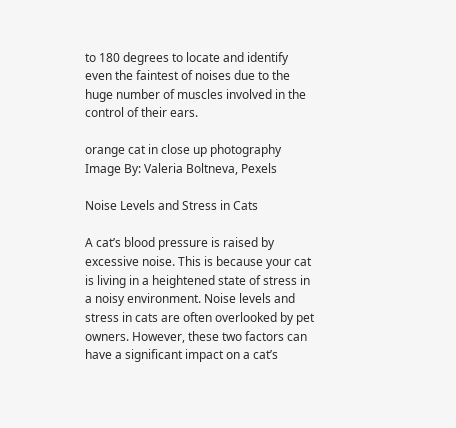to 180 degrees to locate and identify even the faintest of noises due to the huge number of muscles involved in the control of their ears.

orange cat in close up photography
Image By: Valeria Boltneva, Pexels

Noise Levels and Stress in Cats

A cat’s blood pressure is raised by excessive noise. This is because your cat is living in a heightened state of stress in a noisy environment. Noise levels and stress in cats are often overlooked by pet owners. However, these two factors can have a significant impact on a cat’s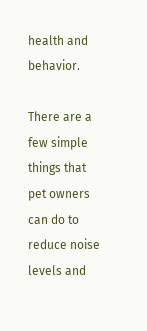health and behavior.

There are a few simple things that pet owners can do to reduce noise levels and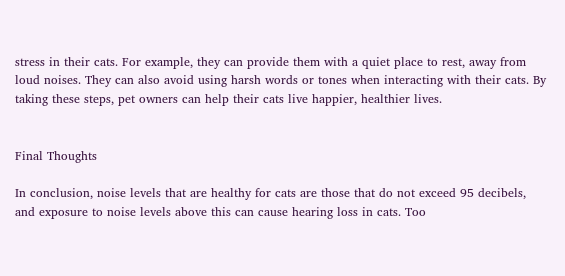stress in their cats. For example, they can provide them with a quiet place to rest, away from loud noises. They can also avoid using harsh words or tones when interacting with their cats. By taking these steps, pet owners can help their cats live happier, healthier lives.


Final Thoughts

In conclusion, noise levels that are healthy for cats are those that do not exceed 95 decibels, and exposure to noise levels above this can cause hearing loss in cats. Too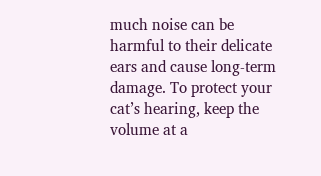much noise can be harmful to their delicate ears and cause long-term damage. To protect your cat’s hearing, keep the volume at a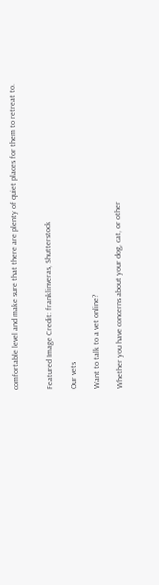comfortable level and make sure that there are plenty of quiet places for them to retreat to.


Featured Image Credit: franklinveras, Shutterstock

Our vets

Want to talk to a vet online?

Whether you have concerns about your dog, cat, or other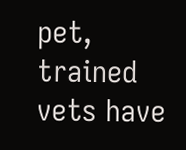pet, trained vets have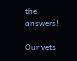the answers!

Our vets